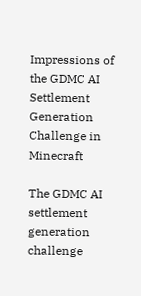Impressions of the GDMC AI Settlement Generation Challenge in Minecraft

The GDMC AI settlement generation challenge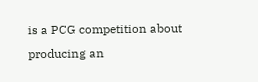is a PCG competition about
producing an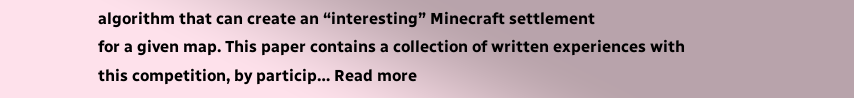algorithm that can create an “interesting” Minecraft settlement
for a given map. This paper contains a collection of written experiences with
this competition, by particip… Read more